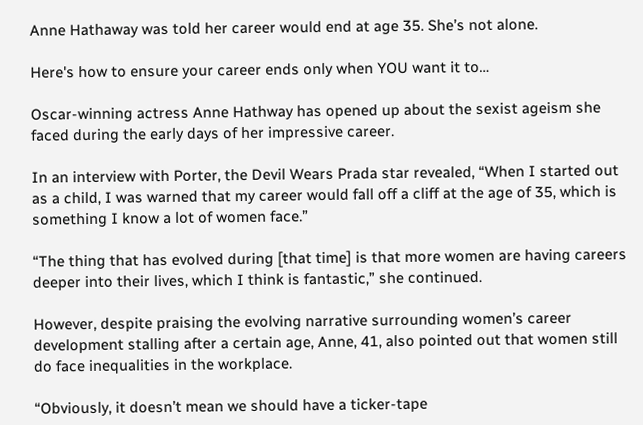Anne Hathaway was told her career would end at age 35. She’s not alone.

Here's how to ensure your career ends only when YOU want it to…

Oscar-winning actress Anne Hathway has opened up about the sexist ageism she faced during the early days of her impressive career.

In an interview with Porter, the Devil Wears Prada star revealed, “When I started out as a child, I was warned that my career would fall off a cliff at the age of 35, which is something I know a lot of women face.”

“The thing that has evolved during [that time] is that more women are having careers deeper into their lives, which I think is fantastic,” she continued.

However, despite praising the evolving narrative surrounding women’s career development stalling after a certain age, Anne, 41, also pointed out that women still do face inequalities in the workplace.

“Obviously, it doesn’t mean we should have a ticker-tape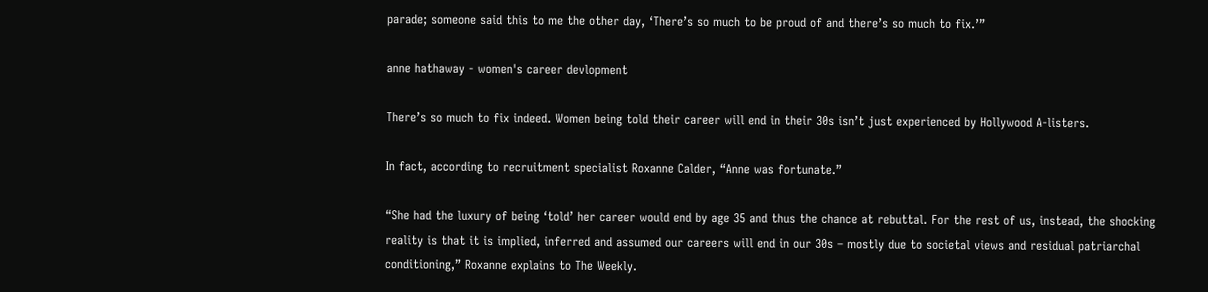parade; someone said this to me the other day, ‘There’s so much to be proud of and there’s so much to fix.’”

anne hathaway - women's career devlopment

There’s so much to fix indeed. Women being told their career will end in their 30s isn’t just experienced by Hollywood A-listers.

In fact, according to recruitment specialist Roxanne Calder, “Anne was fortunate.”

“She had the luxury of being ‘told’ her career would end by age 35 and thus the chance at rebuttal. For the rest of us, instead, the shocking reality is that it is implied, inferred and assumed our careers will end in our 30s – mostly due to societal views and residual patriarchal conditioning,” Roxanne explains to The Weekly.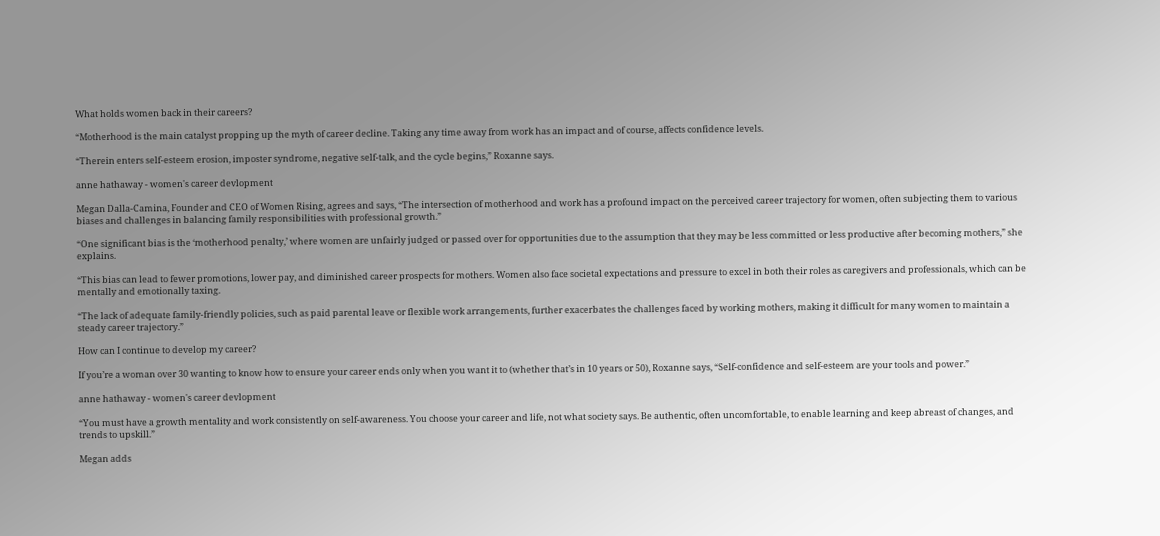What holds women back in their careers?

“Motherhood is the main catalyst propping up the myth of career decline. Taking any time away from work has an impact and of course, affects confidence levels.

“Therein enters self-esteem erosion, imposter syndrome, negative self-talk, and the cycle begins,” Roxanne says.

anne hathaway - women's career devlopment

Megan Dalla-Camina, Founder and CEO of Women Rising, agrees and says, “The intersection of motherhood and work has a profound impact on the perceived career trajectory for women, often subjecting them to various biases and challenges in balancing family responsibilities with professional growth.”

“One significant bias is the ‘motherhood penalty,’ where women are unfairly judged or passed over for opportunities due to the assumption that they may be less committed or less productive after becoming mothers,” she explains.

“This bias can lead to fewer promotions, lower pay, and diminished career prospects for mothers. Women also face societal expectations and pressure to excel in both their roles as caregivers and professionals, which can be mentally and emotionally taxing.

“The lack of adequate family-friendly policies, such as paid parental leave or flexible work arrangements, further exacerbates the challenges faced by working mothers, making it difficult for many women to maintain a steady career trajectory.”

How can I continue to develop my career?

If you’re a woman over 30 wanting to know how to ensure your career ends only when you want it to (whether that’s in 10 years or 50), Roxanne says, “Self-confidence and self-esteem are your tools and power.”

anne hathaway - women's career devlopment

“You must have a growth mentality and work consistently on self-awareness. You choose your career and life, not what society says. Be authentic, often uncomfortable, to enable learning and keep abreast of changes, and trends to upskill.”

Megan adds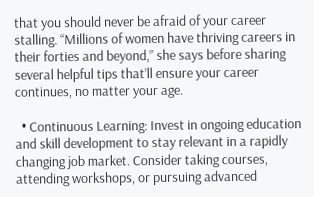that you should never be afraid of your career stalling. “Millions of women have thriving careers in their forties and beyond,” she says before sharing several helpful tips that’ll ensure your career continues, no matter your age.

  • Continuous Learning: Invest in ongoing education and skill development to stay relevant in a rapidly changing job market. Consider taking courses, attending workshops, or pursuing advanced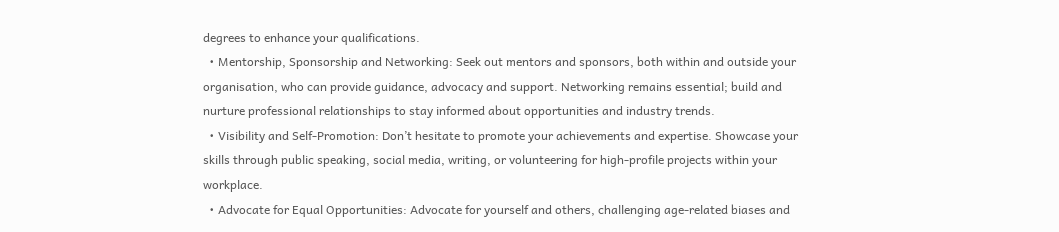degrees to enhance your qualifications.
  • Mentorship, Sponsorship and Networking: Seek out mentors and sponsors, both within and outside your organisation, who can provide guidance, advocacy and support. Networking remains essential; build and nurture professional relationships to stay informed about opportunities and industry trends.
  • Visibility and Self-Promotion: Don’t hesitate to promote your achievements and expertise. Showcase your skills through public speaking, social media, writing, or volunteering for high-profile projects within your workplace.
  • Advocate for Equal Opportunities: Advocate for yourself and others, challenging age-related biases and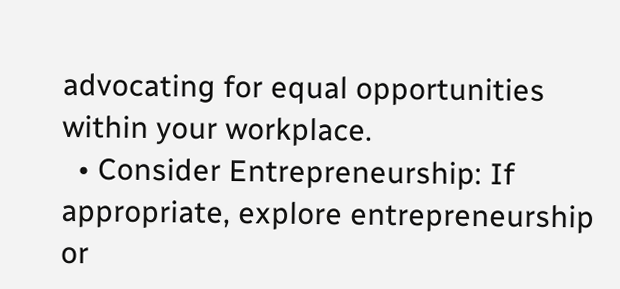advocating for equal opportunities within your workplace.
  • Consider Entrepreneurship: If appropriate, explore entrepreneurship or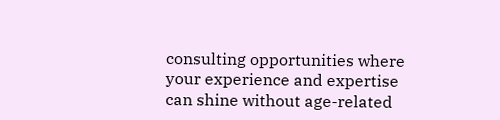consulting opportunities where your experience and expertise can shine without age-related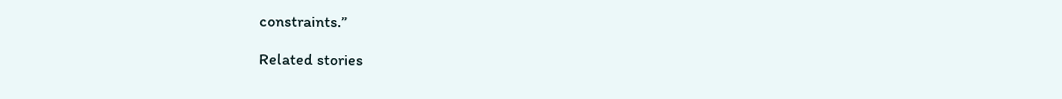constraints.”

Related stories